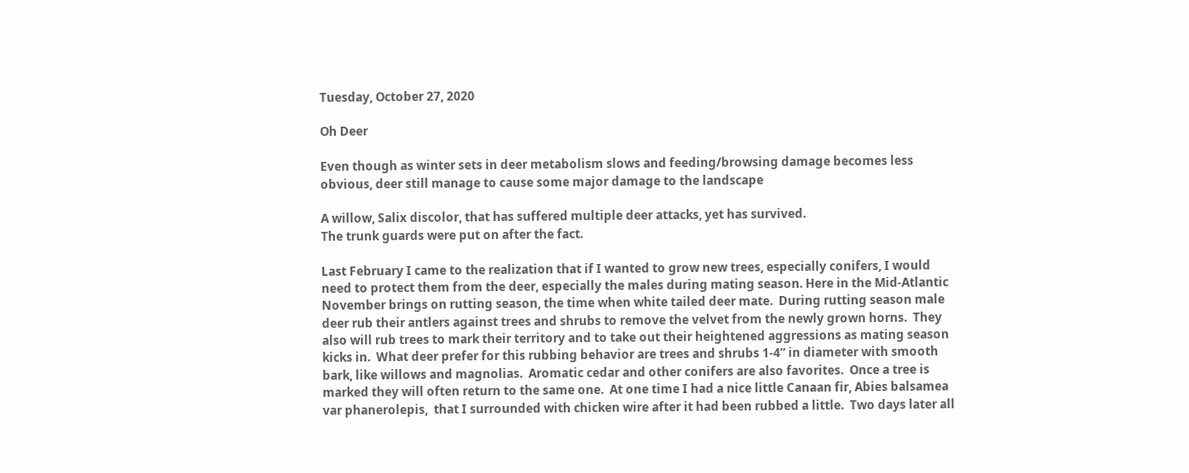Tuesday, October 27, 2020

Oh Deer

Even though as winter sets in deer metabolism slows and feeding/browsing damage becomes less obvious, deer still manage to cause some major damage to the landscape

A willow, Salix discolor, that has suffered multiple deer attacks, yet has survived.
The trunk guards were put on after the fact.

Last February I came to the realization that if I wanted to grow new trees, especially conifers, I would need to protect them from the deer, especially the males during mating season. Here in the Mid-Atlantic November brings on rutting season, the time when white tailed deer mate.  During rutting season male deer rub their antlers against trees and shrubs to remove the velvet from the newly grown horns.  They also will rub trees to mark their territory and to take out their heightened aggressions as mating season kicks in.  What deer prefer for this rubbing behavior are trees and shrubs 1-4” in diameter with smooth bark, like willows and magnolias.  Aromatic cedar and other conifers are also favorites.  Once a tree is marked they will often return to the same one.  At one time I had a nice little Canaan fir, Abies balsamea var phanerolepis,  that I surrounded with chicken wire after it had been rubbed a little.  Two days later all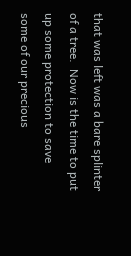that was left was a bare splinter of a tree.  Now is the time to put up some protection to save some of our precious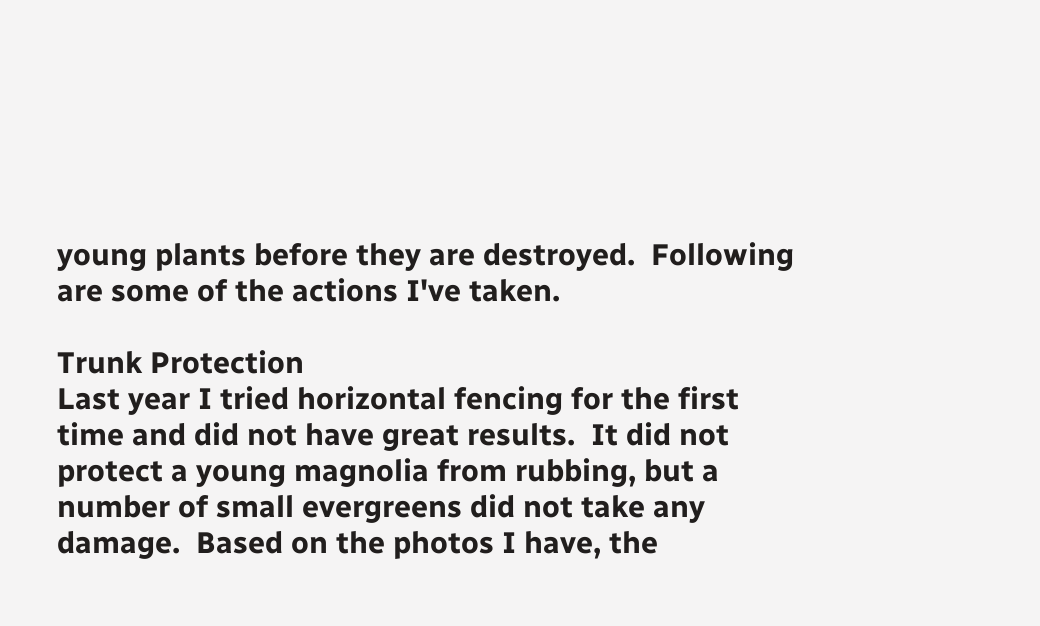young plants before they are destroyed.  Following are some of the actions I've taken.

Trunk Protection
Last year I tried horizontal fencing for the first time and did not have great results.  It did not protect a young magnolia from rubbing, but a number of small evergreens did not take any damage.  Based on the photos I have, the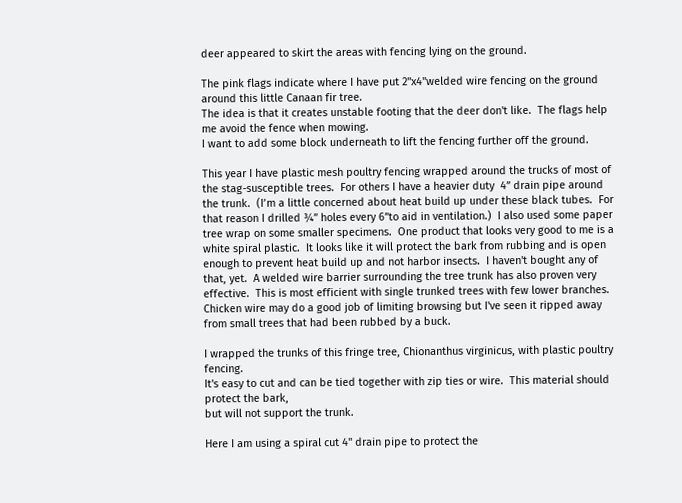deer appeared to skirt the areas with fencing lying on the ground.

The pink flags indicate where I have put 2"x4"welded wire fencing on the ground around this little Canaan fir tree.
The idea is that it creates unstable footing that the deer don't like.  The flags help me avoid the fence when mowing.
I want to add some block underneath to lift the fencing further off the ground.

This year I have plastic mesh poultry fencing wrapped around the trucks of most of the stag-susceptible trees.  For others I have a heavier duty  4” drain pipe around the trunk.  (I’m a little concerned about heat build up under these black tubes.  For that reason I drilled ¾” holes every 6”to aid in ventilation.)  I also used some paper tree wrap on some smaller specimens.  One product that looks very good to me is a white spiral plastic.  It looks like it will protect the bark from rubbing and is open enough to prevent heat build up and not harbor insects.  I haven't bought any of that, yet.  A welded wire barrier surrounding the tree trunk has also proven very effective.  This is most efficient with single trunked trees with few lower branches.  Chicken wire may do a good job of limiting browsing but I've seen it ripped away from small trees that had been rubbed by a buck.

I wrapped the trunks of this fringe tree, Chionanthus virginicus, with plastic poultry fencing.
It's easy to cut and can be tied together with zip ties or wire.  This material should protect the bark,
but will not support the trunk.

Here I am using a spiral cut 4" drain pipe to protect the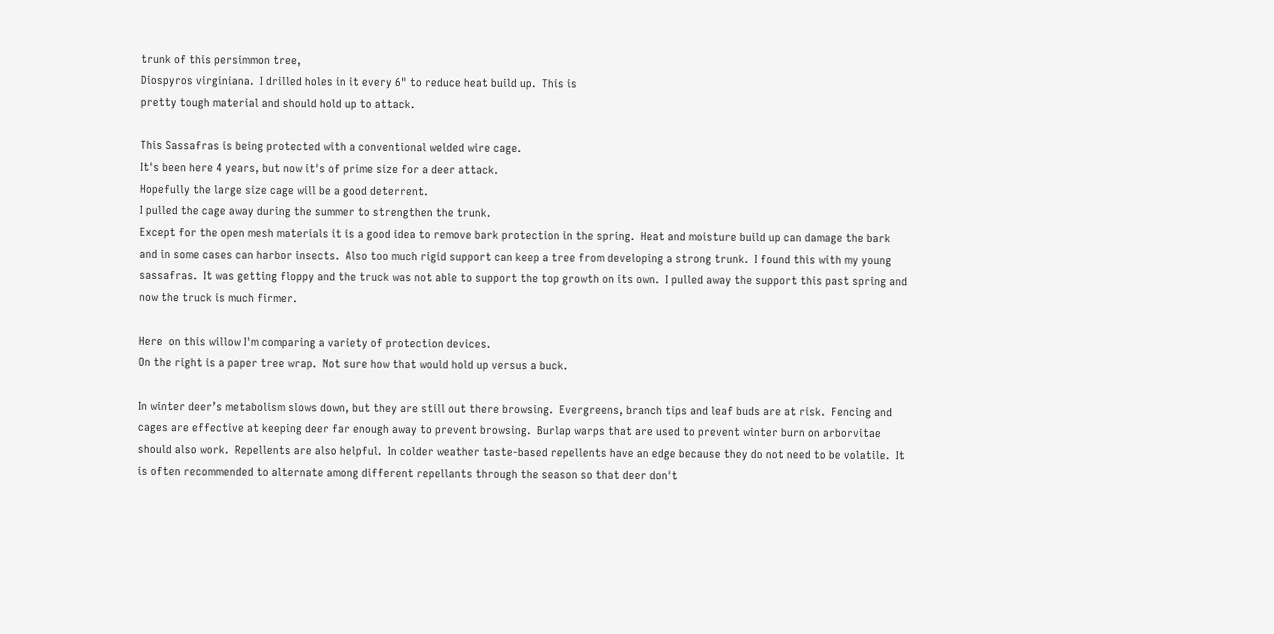trunk of this persimmon tree,
Diospyros virginiana.  I drilled holes in it every 6" to reduce heat build up.  This is
pretty tough material and should hold up to attack.

This Sassafras is being protected with a conventional welded wire cage.
It's been here 4 years, but now it's of prime size for a deer attack.
Hopefully the large size cage will be a good deterrent.
I pulled the cage away during the summer to strengthen the trunk.
Except for the open mesh materials it is a good idea to remove bark protection in the spring.  Heat and moisture build up can damage the bark and in some cases can harbor insects.  Also too much rigid support can keep a tree from developing a strong trunk.  I found this with my young sassafras.  It was getting floppy and the truck was not able to support the top growth on its own.  I pulled away the support this past spring and now the truck is much firmer.

Here  on this willow I'm comparing a variety of protection devices.
On the right is a paper tree wrap.  Not sure how that would hold up versus a buck.

In winter deer’s metabolism slows down, but they are still out there browsing.  Evergreens, branch tips and leaf buds are at risk.  Fencing and cages are effective at keeping deer far enough away to prevent browsing.  Burlap warps that are used to prevent winter burn on arborvitae should also work.  Repellents are also helpful.  In colder weather taste-based repellents have an edge because they do not need to be volatile.  It is often recommended to alternate among different repellants through the season so that deer don't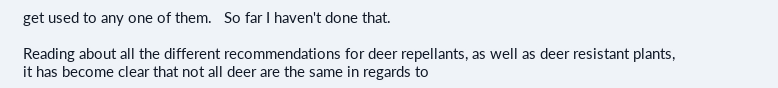get used to any one of them.   So far I haven't done that.

Reading about all the different recommendations for deer repellants, as well as deer resistant plants, it has become clear that not all deer are the same in regards to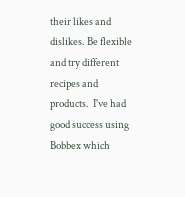their likes and dislikes. Be flexible and try different recipes and products.  I've had good success using Bobbex which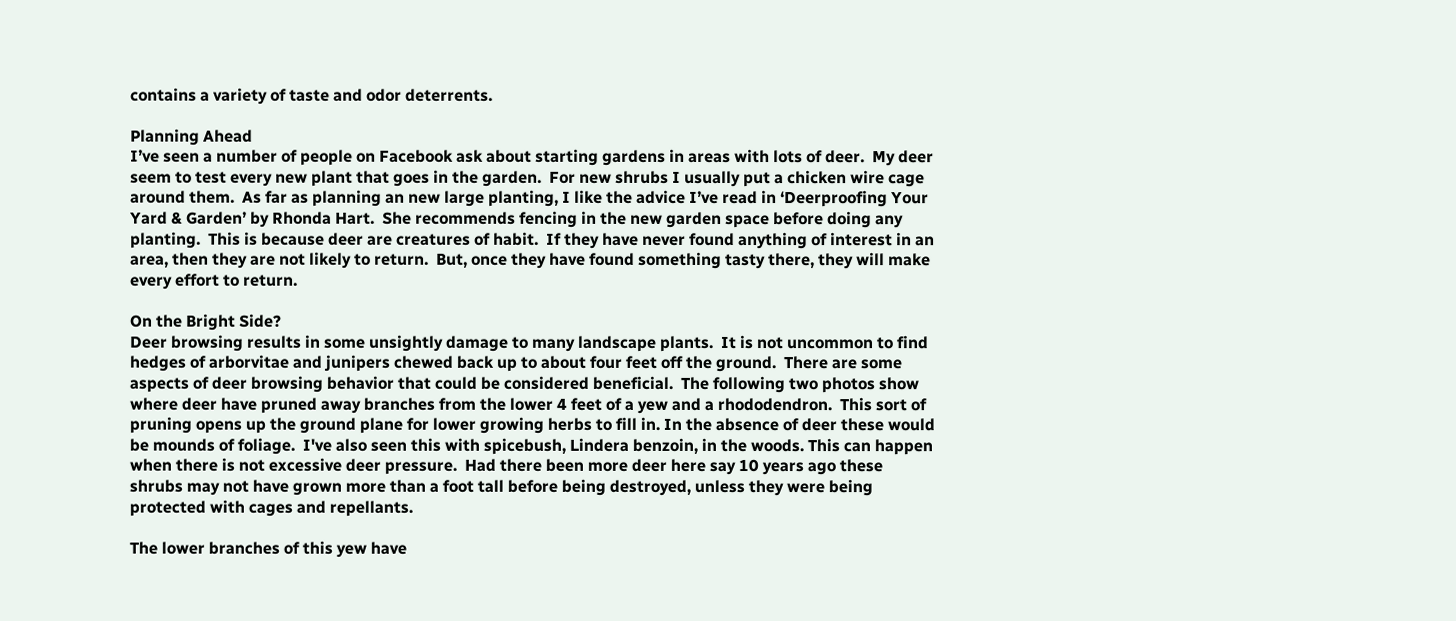contains a variety of taste and odor deterrents.

Planning Ahead
I’ve seen a number of people on Facebook ask about starting gardens in areas with lots of deer.  My deer seem to test every new plant that goes in the garden.  For new shrubs I usually put a chicken wire cage around them.  As far as planning an new large planting, I like the advice I’ve read in ‘Deerproofing Your Yard & Garden’ by Rhonda Hart.  She recommends fencing in the new garden space before doing any planting.  This is because deer are creatures of habit.  If they have never found anything of interest in an area, then they are not likely to return.  But, once they have found something tasty there, they will make every effort to return.

On the Bright Side?
Deer browsing results in some unsightly damage to many landscape plants.  It is not uncommon to find hedges of arborvitae and junipers chewed back up to about four feet off the ground.  There are some aspects of deer browsing behavior that could be considered beneficial.  The following two photos show where deer have pruned away branches from the lower 4 feet of a yew and a rhododendron.  This sort of pruning opens up the ground plane for lower growing herbs to fill in. In the absence of deer these would be mounds of foliage.  I've also seen this with spicebush, Lindera benzoin, in the woods. This can happen when there is not excessive deer pressure.  Had there been more deer here say 10 years ago these shrubs may not have grown more than a foot tall before being destroyed, unless they were being protected with cages and repellants.

The lower branches of this yew have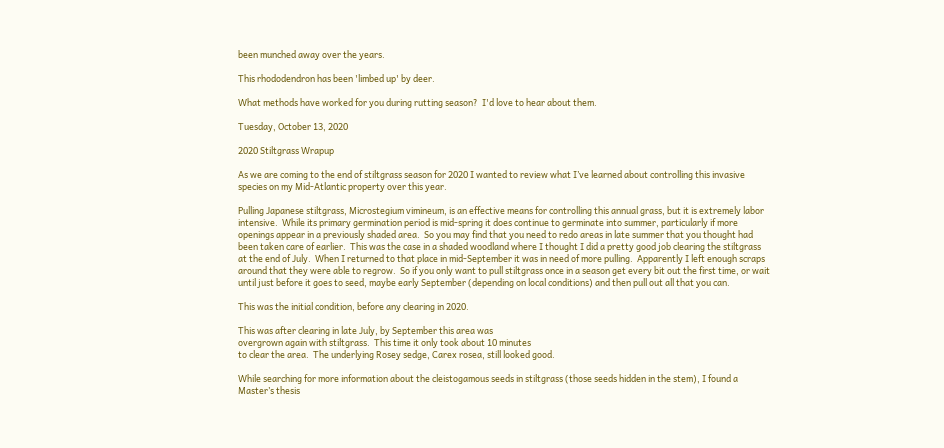been munched away over the years.

This rhododendron has been 'limbed up' by deer.

What methods have worked for you during rutting season?  I'd love to hear about them.

Tuesday, October 13, 2020

2020 Stiltgrass Wrapup

As we are coming to the end of stiltgrass season for 2020 I wanted to review what I’ve learned about controlling this invasive species on my Mid-Atlantic property over this year.

Pulling Japanese stiltgrass, Microstegium vimineum, is an effective means for controlling this annual grass, but it is extremely labor intensive.  While its primary germination period is mid-spring it does continue to germinate into summer, particularly if more openings appear in a previously shaded area.  So you may find that you need to redo areas in late summer that you thought had been taken care of earlier.  This was the case in a shaded woodland where I thought I did a pretty good job clearing the stiltgrass at the end of July.  When I returned to that place in mid-September it was in need of more pulling.  Apparently I left enough scraps around that they were able to regrow.  So if you only want to pull stiltgrass once in a season get every bit out the first time, or wait until just before it goes to seed, maybe early September (depending on local conditions) and then pull out all that you can.

This was the initial condition, before any clearing in 2020.

This was after clearing in late July, by September this area was
overgrown again with stiltgrass.  This time it only took about 10 minutes
to clear the area.  The underlying Rosey sedge, Carex rosea, still looked good.

While searching for more information about the cleistogamous seeds in stiltgrass (those seeds hidden in the stem), I found a Master’s thesis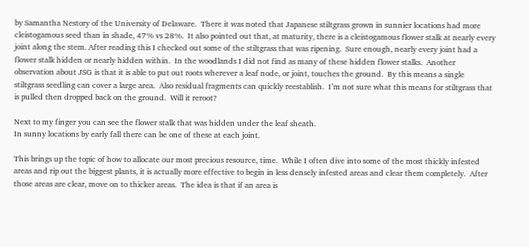by Samantha Nestory of the University of Delaware.  There it was noted that Japanese stiltgrass grown in sunnier locations had more cleistogamous seed than in shade, 47% vs 28%.  It also pointed out that, at maturity, there is a cleistogamous flower stalk at nearly every joint along the stem. After reading this I checked out some of the stiltgrass that was ripening.  Sure enough, nearly every joint had a flower stalk hidden or nearly hidden within.  In the woodlands I did not find as many of these hidden flower stalks.  Another observation about JSG is that it is able to put out roots wherever a leaf node, or joint, touches the ground.  By this means a single stiltgrass seedling can cover a large area.  Also residual fragments can quickly reestablish.  I’m not sure what this means for stiltgrass that is pulled then dropped back on the ground.  Will it reroot?

Next to my finger you can see the flower stalk that was hidden under the leaf sheath.
In sunny locations by early fall there can be one of these at each joint.

This brings up the topic of how to allocate our most precious resource, time.  While I often dive into some of the most thickly infested areas and rip out the biggest plants, it is actually more effective to begin in less densely infested areas and clear them completely.  After those areas are clear, move on to thicker areas.  The idea is that if an area is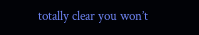totally clear you won’t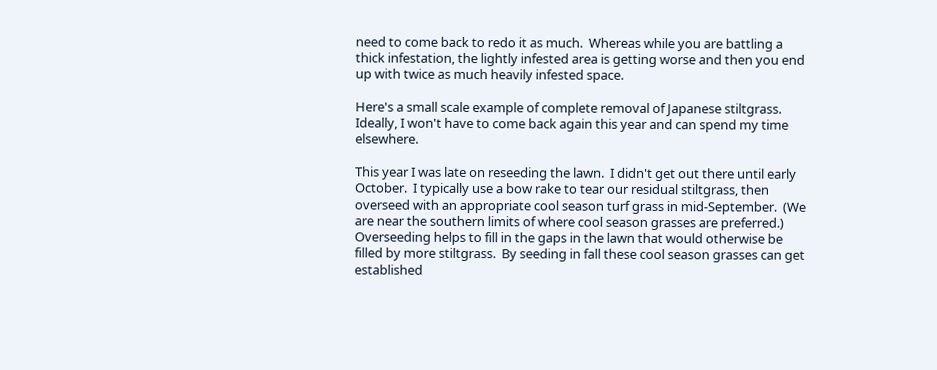need to come back to redo it as much.  Whereas while you are battling a thick infestation, the lightly infested area is getting worse and then you end up with twice as much heavily infested space.

Here's a small scale example of complete removal of Japanese stiltgrass.
Ideally, I won't have to come back again this year and can spend my time elsewhere.

This year I was late on reseeding the lawn.  I didn't get out there until early October.  I typically use a bow rake to tear our residual stiltgrass, then overseed with an appropriate cool season turf grass in mid-September.  (We are near the southern limits of where cool season grasses are preferred.)  Overseeding helps to fill in the gaps in the lawn that would otherwise be filled by more stiltgrass.  By seeding in fall these cool season grasses can get established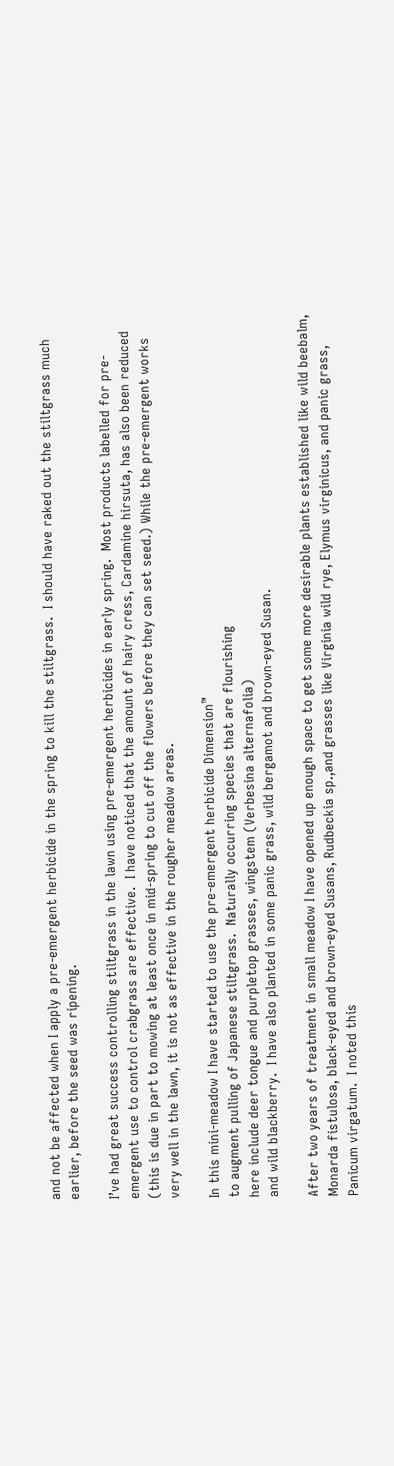and not be affected when I apply a pre-emergent herbicide in the spring to kill the stiltgrass.  I should have raked out the stiltgrass much earlier, before the seed was ripening.

I’ve had great success controlling stiltgrass in the lawn using pre-emergent herbicides in early spring.  Most products labelled for pre-emergent use to control crabgrass are effective.  I have noticed that the amount of hairy cress, Cardamine hirsuta, has also been reduced (this is due in part to mowing at least once in mid-spring to cut off the flowers before they can set seed.) While the pre-emergent works very well in the lawn, it is not as effective in the rougher meadow areas.

In this mini-meadow I have started to use the pre-emergent herbicide Dimension™
to augment pulling of Japanese stiltgrass.  Naturally occurring species that are flourishing
here include deer tongue and purpletop grasses, wingstem (Verbesina alternafolia)
and wild blackberry.  I have also planted in some panic grass, wild bergamot and brown-eyed Susan.

After two years of treatment in small meadow I have opened up enough space to get some more desirable plants established like wild beebalm, Monarda fistulosa, black-eyed and brown-eyed Susans, Rudbeckia sp.,and grasses like Virginia wild rye, Elymus virginicus, and panic grass, Panicum virgatum.  I noted this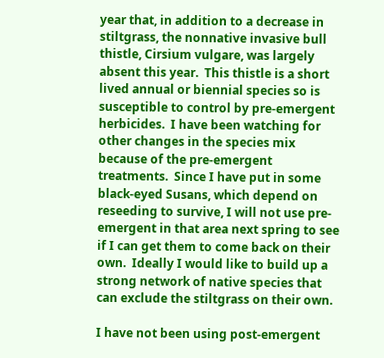year that, in addition to a decrease in stiltgrass, the nonnative invasive bull thistle, Cirsium vulgare, was largely absent this year.  This thistle is a short lived annual or biennial species so is susceptible to control by pre-emergent herbicides.  I have been watching for other changes in the species mix because of the pre-emergent treatments.  Since I have put in some black-eyed Susans, which depend on reseeding to survive, I will not use pre-emergent in that area next spring to see if I can get them to come back on their own.  Ideally I would like to build up a strong network of native species that can exclude the stiltgrass on their own.

I have not been using post-emergent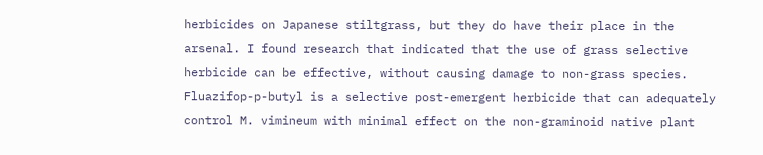herbicides on Japanese stiltgrass, but they do have their place in the arsenal. I found research that indicated that the use of grass selective herbicide can be effective, without causing damage to non-grass species.  Fluazifop-p-butyl is a selective post-emergent herbicide that can adequately control M. vimineum with minimal effect on the non-graminoid native plant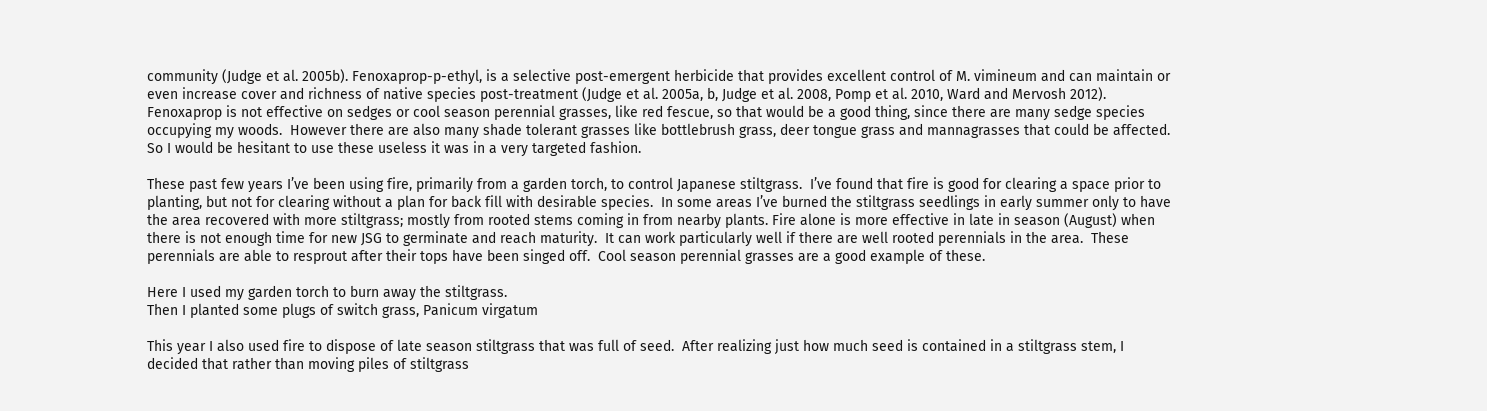community (Judge et al. 2005b). Fenoxaprop-p-ethyl, is a selective post-emergent herbicide that provides excellent control of M. vimineum and can maintain or even increase cover and richness of native species post-treatment (Judge et al. 2005a, b, Judge et al. 2008, Pomp et al. 2010, Ward and Mervosh 2012).  Fenoxaprop is not effective on sedges or cool season perennial grasses, like red fescue, so that would be a good thing, since there are many sedge species occupying my woods.  However there are also many shade tolerant grasses like bottlebrush grass, deer tongue grass and mannagrasses that could be affected.  So I would be hesitant to use these useless it was in a very targeted fashion.

These past few years I’ve been using fire, primarily from a garden torch, to control Japanese stiltgrass.  I’ve found that fire is good for clearing a space prior to planting, but not for clearing without a plan for back fill with desirable species.  In some areas I’ve burned the stiltgrass seedlings in early summer only to have the area recovered with more stiltgrass; mostly from rooted stems coming in from nearby plants. Fire alone is more effective in late in season (August) when there is not enough time for new JSG to germinate and reach maturity.  It can work particularly well if there are well rooted perennials in the area.  These perennials are able to resprout after their tops have been singed off.  Cool season perennial grasses are a good example of these.

Here I used my garden torch to burn away the stiltgrass.
Then I planted some plugs of switch grass, Panicum virgatum

This year I also used fire to dispose of late season stiltgrass that was full of seed.  After realizing just how much seed is contained in a stiltgrass stem, I decided that rather than moving piles of stiltgrass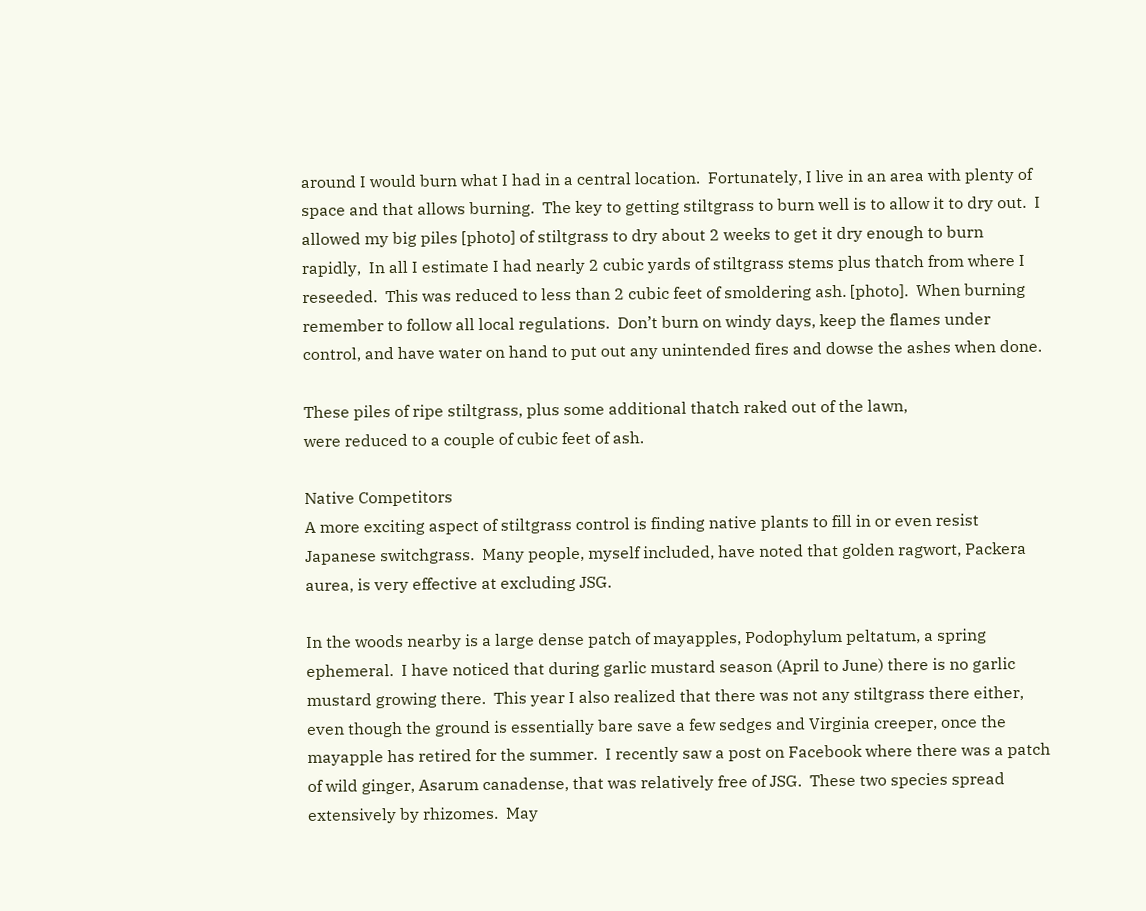around I would burn what I had in a central location.  Fortunately, I live in an area with plenty of space and that allows burning.  The key to getting stiltgrass to burn well is to allow it to dry out.  I allowed my big piles [photo] of stiltgrass to dry about 2 weeks to get it dry enough to burn rapidly,  In all I estimate I had nearly 2 cubic yards of stiltgrass stems plus thatch from where I reseeded.  This was reduced to less than 2 cubic feet of smoldering ash. [photo].  When burning remember to follow all local regulations.  Don’t burn on windy days, keep the flames under control, and have water on hand to put out any unintended fires and dowse the ashes when done.

These piles of ripe stiltgrass, plus some additional thatch raked out of the lawn,
were reduced to a couple of cubic feet of ash.

Native Competitors
A more exciting aspect of stiltgrass control is finding native plants to fill in or even resist Japanese switchgrass.  Many people, myself included, have noted that golden ragwort, Packera aurea, is very effective at excluding JSG.

In the woods nearby is a large dense patch of mayapples, Podophylum peltatum, a spring ephemeral.  I have noticed that during garlic mustard season (April to June) there is no garlic mustard growing there.  This year I also realized that there was not any stiltgrass there either, even though the ground is essentially bare save a few sedges and Virginia creeper, once the mayapple has retired for the summer.  I recently saw a post on Facebook where there was a patch of wild ginger, Asarum canadense, that was relatively free of JSG.  These two species spread extensively by rhizomes.  May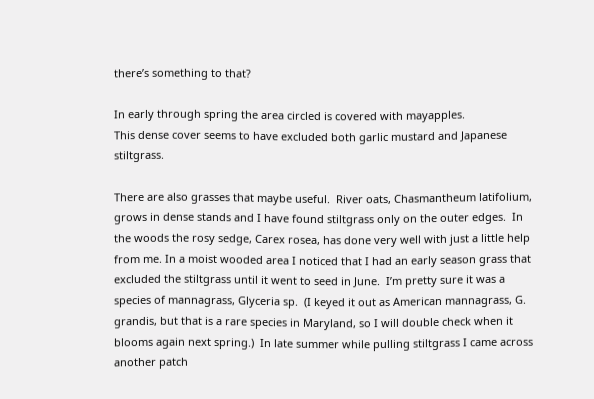there’s something to that?

In early through spring the area circled is covered with mayapples.
This dense cover seems to have excluded both garlic mustard and Japanese stiltgrass.

There are also grasses that maybe useful.  River oats, Chasmantheum latifolium, grows in dense stands and I have found stiltgrass only on the outer edges.  In the woods the rosy sedge, Carex rosea, has done very well with just a little help from me. In a moist wooded area I noticed that I had an early season grass that excluded the stiltgrass until it went to seed in June.  I’m pretty sure it was a species of mannagrass, Glyceria sp.  (I keyed it out as American mannagrass, G. grandis, but that is a rare species in Maryland, so I will double check when it blooms again next spring.)  In late summer while pulling stiltgrass I came across another patch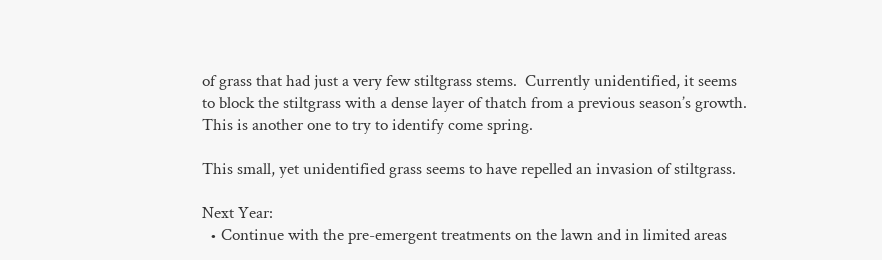of grass that had just a very few stiltgrass stems.  Currently unidentified, it seems to block the stiltgrass with a dense layer of thatch from a previous season’s growth.  This is another one to try to identify come spring.

This small, yet unidentified grass seems to have repelled an invasion of stiltgrass.

Next Year:
  • Continue with the pre-emergent treatments on the lawn and in limited areas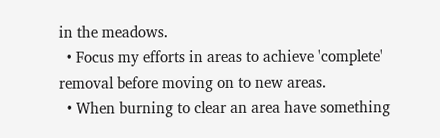in the meadows.
  • Focus my efforts in areas to achieve 'complete' removal before moving on to new areas.
  • When burning to clear an area have something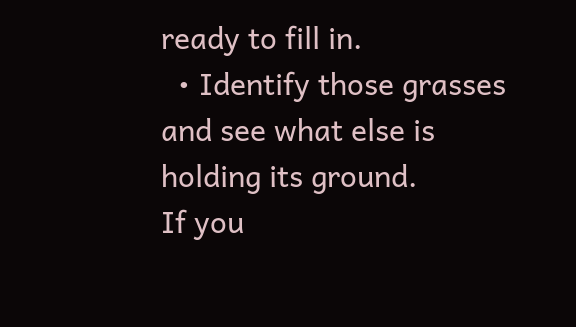ready to fill in.
  • Identify those grasses and see what else is holding its ground.
If you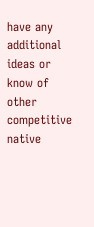have any additional ideas or know of other competitive native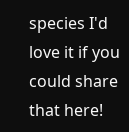species I'd love it if you could share that here!